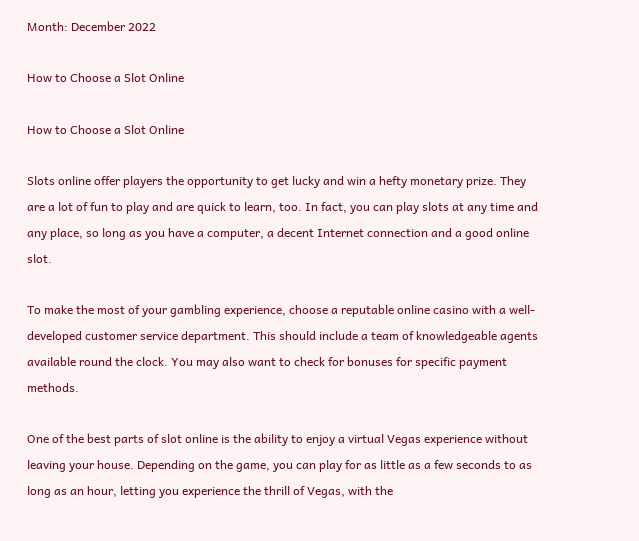Month: December 2022

How to Choose a Slot Online

How to Choose a Slot Online

Slots online offer players the opportunity to get lucky and win a hefty monetary prize. They are a lot of fun to play and are quick to learn, too. In fact, you can play slots at any time and any place, so long as you have a computer, a decent Internet connection and a good online slot.

To make the most of your gambling experience, choose a reputable online casino with a well-developed customer service department. This should include a team of knowledgeable agents available round the clock. You may also want to check for bonuses for specific payment methods.

One of the best parts of slot online is the ability to enjoy a virtual Vegas experience without leaving your house. Depending on the game, you can play for as little as a few seconds to as long as an hour, letting you experience the thrill of Vegas, with the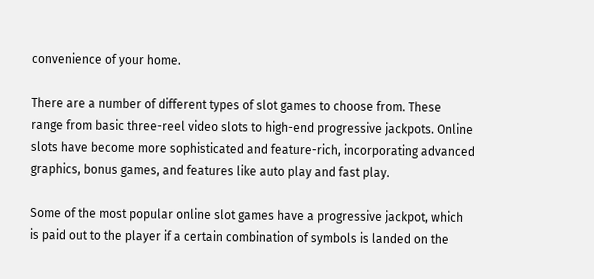convenience of your home.

There are a number of different types of slot games to choose from. These range from basic three-reel video slots to high-end progressive jackpots. Online slots have become more sophisticated and feature-rich, incorporating advanced graphics, bonus games, and features like auto play and fast play.

Some of the most popular online slot games have a progressive jackpot, which is paid out to the player if a certain combination of symbols is landed on the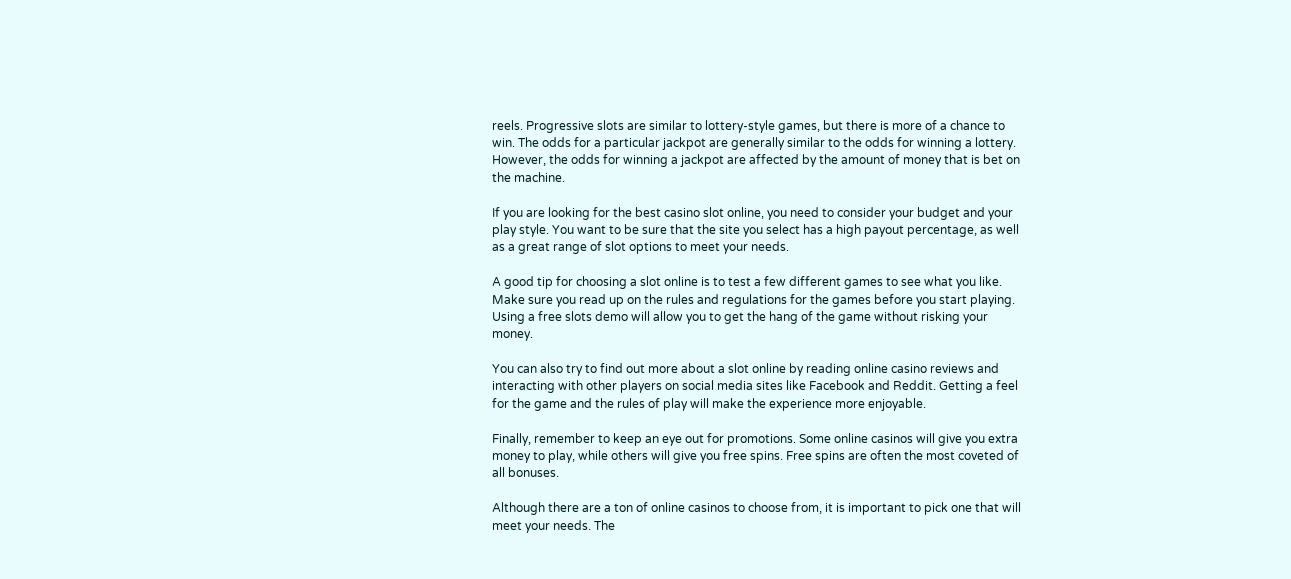reels. Progressive slots are similar to lottery-style games, but there is more of a chance to win. The odds for a particular jackpot are generally similar to the odds for winning a lottery. However, the odds for winning a jackpot are affected by the amount of money that is bet on the machine.

If you are looking for the best casino slot online, you need to consider your budget and your play style. You want to be sure that the site you select has a high payout percentage, as well as a great range of slot options to meet your needs.

A good tip for choosing a slot online is to test a few different games to see what you like. Make sure you read up on the rules and regulations for the games before you start playing. Using a free slots demo will allow you to get the hang of the game without risking your money.

You can also try to find out more about a slot online by reading online casino reviews and interacting with other players on social media sites like Facebook and Reddit. Getting a feel for the game and the rules of play will make the experience more enjoyable.

Finally, remember to keep an eye out for promotions. Some online casinos will give you extra money to play, while others will give you free spins. Free spins are often the most coveted of all bonuses.

Although there are a ton of online casinos to choose from, it is important to pick one that will meet your needs. The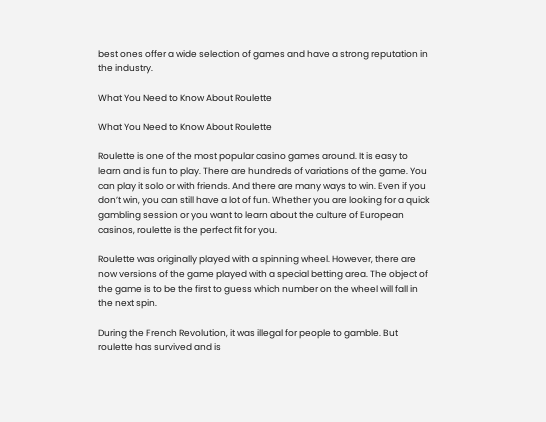best ones offer a wide selection of games and have a strong reputation in the industry.

What You Need to Know About Roulette

What You Need to Know About Roulette

Roulette is one of the most popular casino games around. It is easy to learn and is fun to play. There are hundreds of variations of the game. You can play it solo or with friends. And there are many ways to win. Even if you don’t win, you can still have a lot of fun. Whether you are looking for a quick gambling session or you want to learn about the culture of European casinos, roulette is the perfect fit for you.

Roulette was originally played with a spinning wheel. However, there are now versions of the game played with a special betting area. The object of the game is to be the first to guess which number on the wheel will fall in the next spin.

During the French Revolution, it was illegal for people to gamble. But roulette has survived and is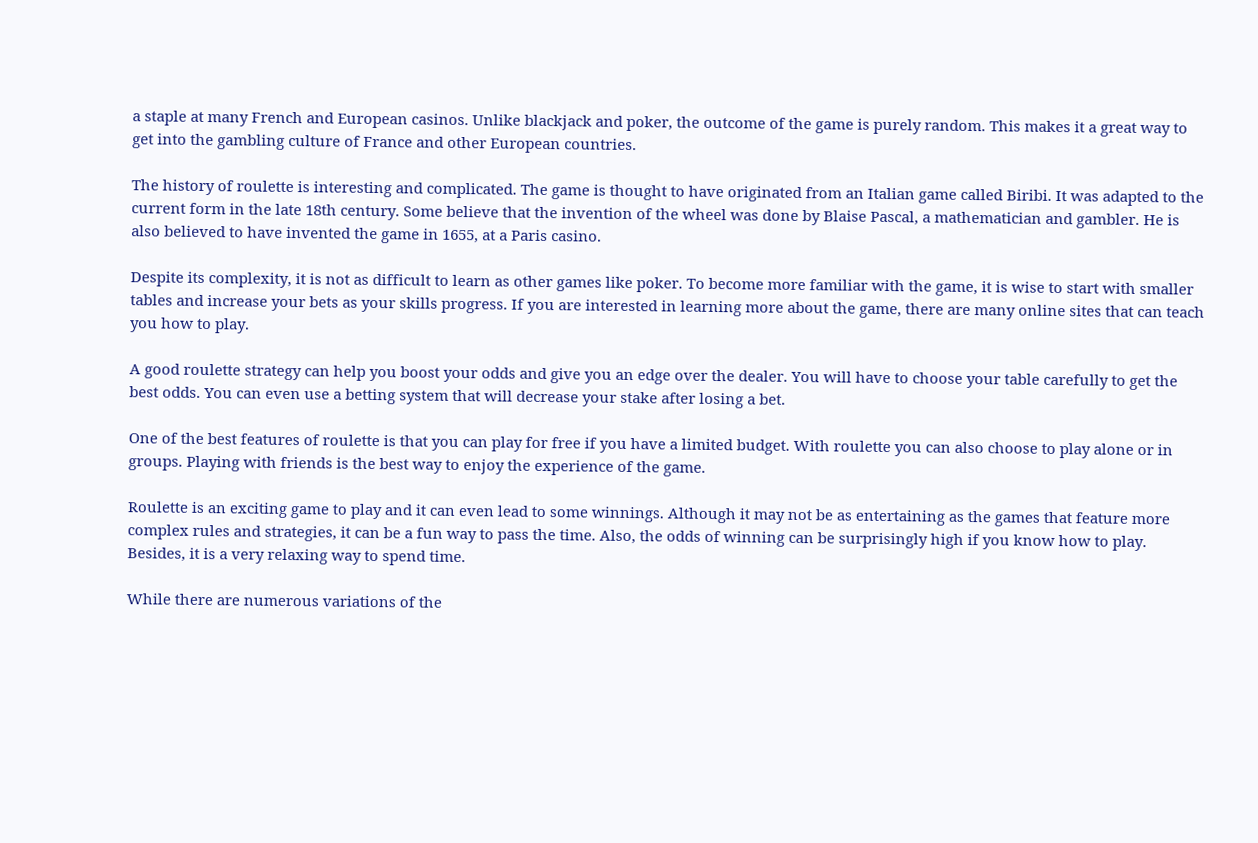a staple at many French and European casinos. Unlike blackjack and poker, the outcome of the game is purely random. This makes it a great way to get into the gambling culture of France and other European countries.

The history of roulette is interesting and complicated. The game is thought to have originated from an Italian game called Biribi. It was adapted to the current form in the late 18th century. Some believe that the invention of the wheel was done by Blaise Pascal, a mathematician and gambler. He is also believed to have invented the game in 1655, at a Paris casino.

Despite its complexity, it is not as difficult to learn as other games like poker. To become more familiar with the game, it is wise to start with smaller tables and increase your bets as your skills progress. If you are interested in learning more about the game, there are many online sites that can teach you how to play.

A good roulette strategy can help you boost your odds and give you an edge over the dealer. You will have to choose your table carefully to get the best odds. You can even use a betting system that will decrease your stake after losing a bet.

One of the best features of roulette is that you can play for free if you have a limited budget. With roulette you can also choose to play alone or in groups. Playing with friends is the best way to enjoy the experience of the game.

Roulette is an exciting game to play and it can even lead to some winnings. Although it may not be as entertaining as the games that feature more complex rules and strategies, it can be a fun way to pass the time. Also, the odds of winning can be surprisingly high if you know how to play. Besides, it is a very relaxing way to spend time.

While there are numerous variations of the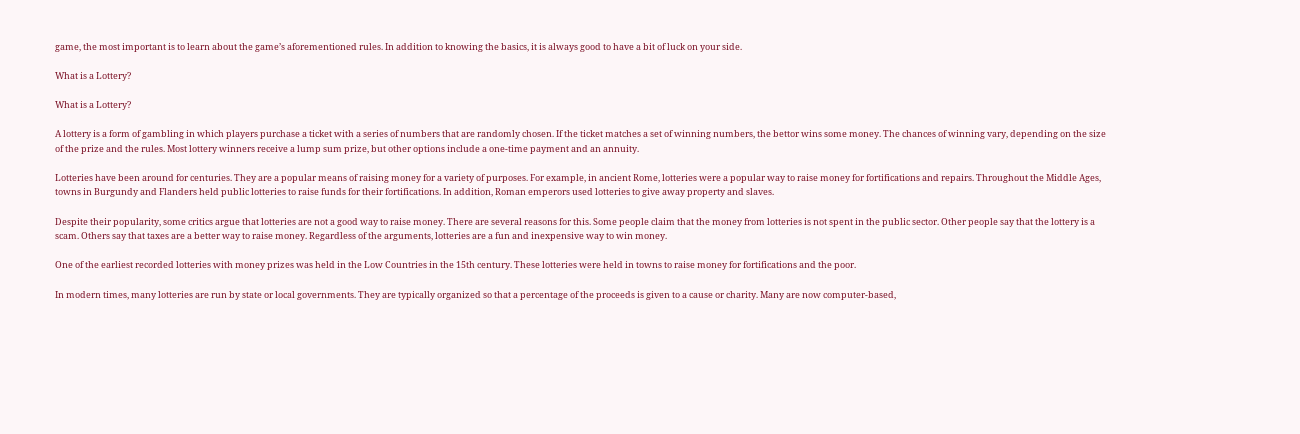game, the most important is to learn about the game’s aforementioned rules. In addition to knowing the basics, it is always good to have a bit of luck on your side.

What is a Lottery?

What is a Lottery?

A lottery is a form of gambling in which players purchase a ticket with a series of numbers that are randomly chosen. If the ticket matches a set of winning numbers, the bettor wins some money. The chances of winning vary, depending on the size of the prize and the rules. Most lottery winners receive a lump sum prize, but other options include a one-time payment and an annuity.

Lotteries have been around for centuries. They are a popular means of raising money for a variety of purposes. For example, in ancient Rome, lotteries were a popular way to raise money for fortifications and repairs. Throughout the Middle Ages, towns in Burgundy and Flanders held public lotteries to raise funds for their fortifications. In addition, Roman emperors used lotteries to give away property and slaves.

Despite their popularity, some critics argue that lotteries are not a good way to raise money. There are several reasons for this. Some people claim that the money from lotteries is not spent in the public sector. Other people say that the lottery is a scam. Others say that taxes are a better way to raise money. Regardless of the arguments, lotteries are a fun and inexpensive way to win money.

One of the earliest recorded lotteries with money prizes was held in the Low Countries in the 15th century. These lotteries were held in towns to raise money for fortifications and the poor.

In modern times, many lotteries are run by state or local governments. They are typically organized so that a percentage of the proceeds is given to a cause or charity. Many are now computer-based,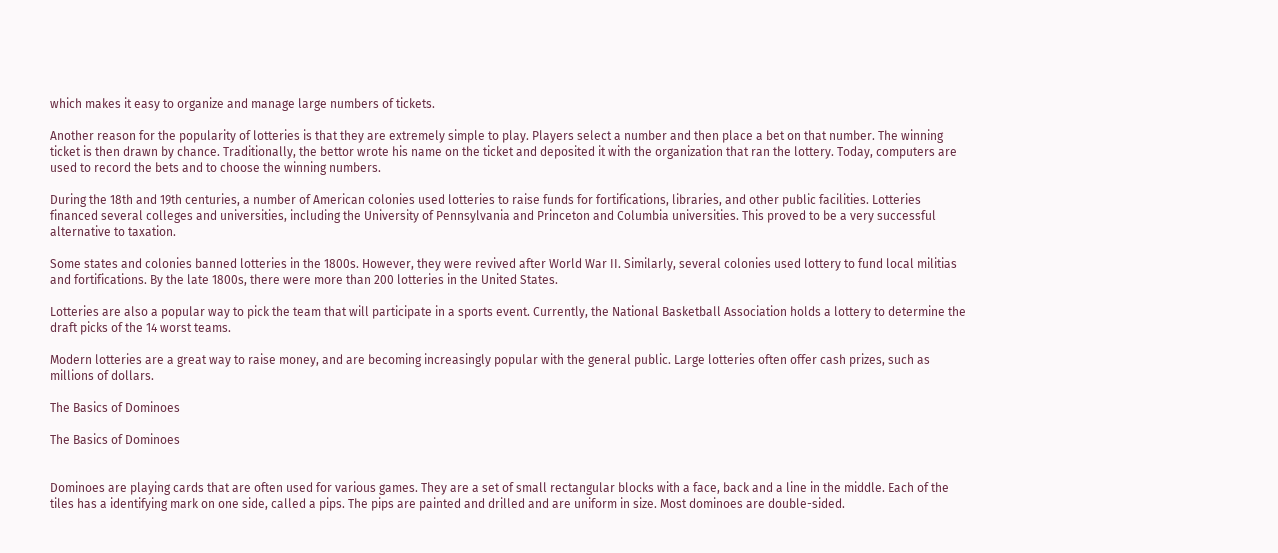which makes it easy to organize and manage large numbers of tickets.

Another reason for the popularity of lotteries is that they are extremely simple to play. Players select a number and then place a bet on that number. The winning ticket is then drawn by chance. Traditionally, the bettor wrote his name on the ticket and deposited it with the organization that ran the lottery. Today, computers are used to record the bets and to choose the winning numbers.

During the 18th and 19th centuries, a number of American colonies used lotteries to raise funds for fortifications, libraries, and other public facilities. Lotteries financed several colleges and universities, including the University of Pennsylvania and Princeton and Columbia universities. This proved to be a very successful alternative to taxation.

Some states and colonies banned lotteries in the 1800s. However, they were revived after World War II. Similarly, several colonies used lottery to fund local militias and fortifications. By the late 1800s, there were more than 200 lotteries in the United States.

Lotteries are also a popular way to pick the team that will participate in a sports event. Currently, the National Basketball Association holds a lottery to determine the draft picks of the 14 worst teams.

Modern lotteries are a great way to raise money, and are becoming increasingly popular with the general public. Large lotteries often offer cash prizes, such as millions of dollars.

The Basics of Dominoes

The Basics of Dominoes


Dominoes are playing cards that are often used for various games. They are a set of small rectangular blocks with a face, back and a line in the middle. Each of the tiles has a identifying mark on one side, called a pips. The pips are painted and drilled and are uniform in size. Most dominoes are double-sided.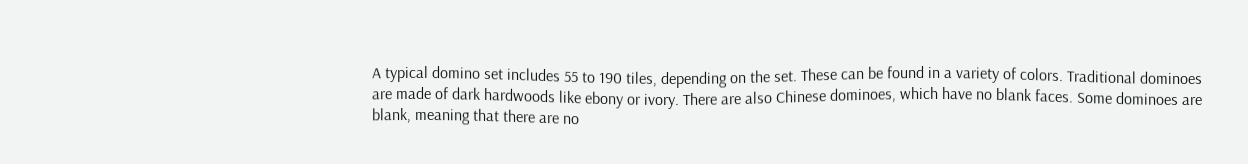A typical domino set includes 55 to 190 tiles, depending on the set. These can be found in a variety of colors. Traditional dominoes are made of dark hardwoods like ebony or ivory. There are also Chinese dominoes, which have no blank faces. Some dominoes are blank, meaning that there are no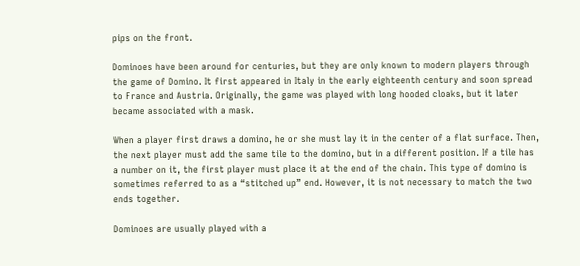pips on the front.

Dominoes have been around for centuries, but they are only known to modern players through the game of Domino. It first appeared in Italy in the early eighteenth century and soon spread to France and Austria. Originally, the game was played with long hooded cloaks, but it later became associated with a mask.

When a player first draws a domino, he or she must lay it in the center of a flat surface. Then, the next player must add the same tile to the domino, but in a different position. If a tile has a number on it, the first player must place it at the end of the chain. This type of domino is sometimes referred to as a “stitched up” end. However, it is not necessary to match the two ends together.

Dominoes are usually played with a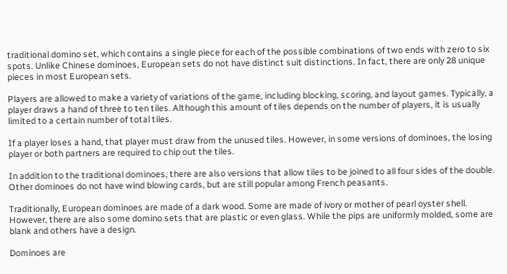traditional domino set, which contains a single piece for each of the possible combinations of two ends with zero to six spots. Unlike Chinese dominoes, European sets do not have distinct suit distinctions. In fact, there are only 28 unique pieces in most European sets.

Players are allowed to make a variety of variations of the game, including blocking, scoring, and layout games. Typically, a player draws a hand of three to ten tiles. Although this amount of tiles depends on the number of players, it is usually limited to a certain number of total tiles.

If a player loses a hand, that player must draw from the unused tiles. However, in some versions of dominoes, the losing player or both partners are required to chip out the tiles.

In addition to the traditional dominoes, there are also versions that allow tiles to be joined to all four sides of the double. Other dominoes do not have wind blowing cards, but are still popular among French peasants.

Traditionally, European dominoes are made of a dark wood. Some are made of ivory or mother of pearl oyster shell. However, there are also some domino sets that are plastic or even glass. While the pips are uniformly molded, some are blank and others have a design.

Dominoes are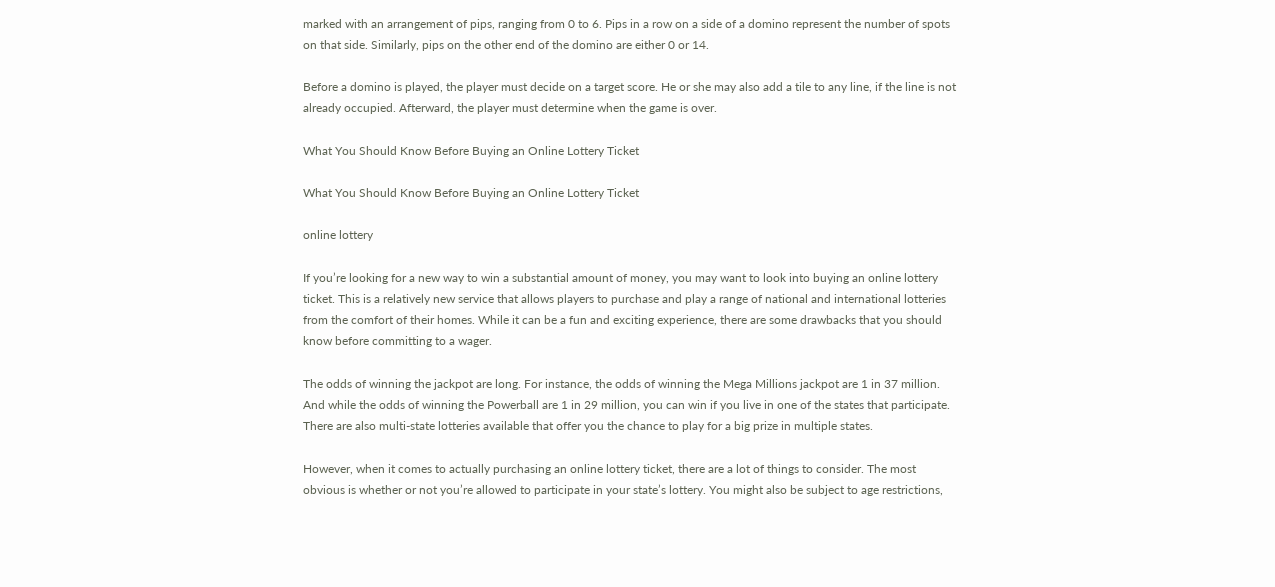marked with an arrangement of pips, ranging from 0 to 6. Pips in a row on a side of a domino represent the number of spots on that side. Similarly, pips on the other end of the domino are either 0 or 14.

Before a domino is played, the player must decide on a target score. He or she may also add a tile to any line, if the line is not already occupied. Afterward, the player must determine when the game is over.

What You Should Know Before Buying an Online Lottery Ticket

What You Should Know Before Buying an Online Lottery Ticket

online lottery

If you’re looking for a new way to win a substantial amount of money, you may want to look into buying an online lottery ticket. This is a relatively new service that allows players to purchase and play a range of national and international lotteries from the comfort of their homes. While it can be a fun and exciting experience, there are some drawbacks that you should know before committing to a wager.

The odds of winning the jackpot are long. For instance, the odds of winning the Mega Millions jackpot are 1 in 37 million. And while the odds of winning the Powerball are 1 in 29 million, you can win if you live in one of the states that participate. There are also multi-state lotteries available that offer you the chance to play for a big prize in multiple states.

However, when it comes to actually purchasing an online lottery ticket, there are a lot of things to consider. The most obvious is whether or not you’re allowed to participate in your state’s lottery. You might also be subject to age restrictions,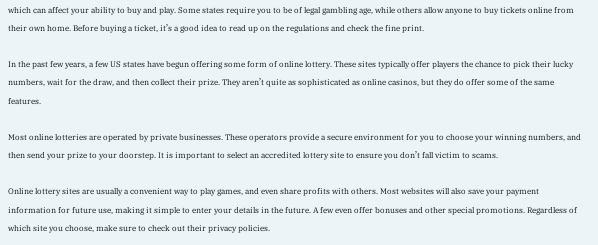which can affect your ability to buy and play. Some states require you to be of legal gambling age, while others allow anyone to buy tickets online from their own home. Before buying a ticket, it’s a good idea to read up on the regulations and check the fine print.

In the past few years, a few US states have begun offering some form of online lottery. These sites typically offer players the chance to pick their lucky numbers, wait for the draw, and then collect their prize. They aren’t quite as sophisticated as online casinos, but they do offer some of the same features.

Most online lotteries are operated by private businesses. These operators provide a secure environment for you to choose your winning numbers, and then send your prize to your doorstep. It is important to select an accredited lottery site to ensure you don’t fall victim to scams.

Online lottery sites are usually a convenient way to play games, and even share profits with others. Most websites will also save your payment information for future use, making it simple to enter your details in the future. A few even offer bonuses and other special promotions. Regardless of which site you choose, make sure to check out their privacy policies.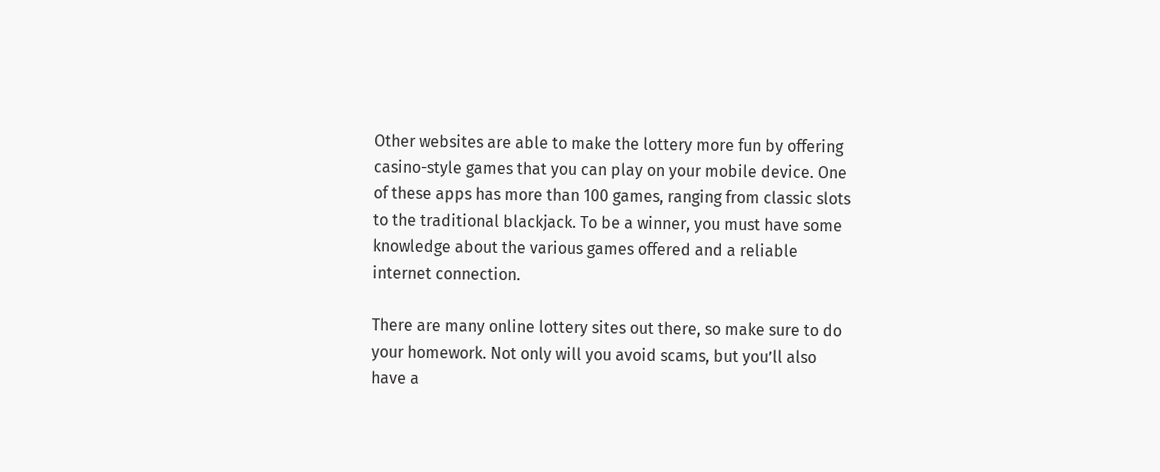Other websites are able to make the lottery more fun by offering casino-style games that you can play on your mobile device. One of these apps has more than 100 games, ranging from classic slots to the traditional blackjack. To be a winner, you must have some knowledge about the various games offered and a reliable internet connection.

There are many online lottery sites out there, so make sure to do your homework. Not only will you avoid scams, but you’ll also have a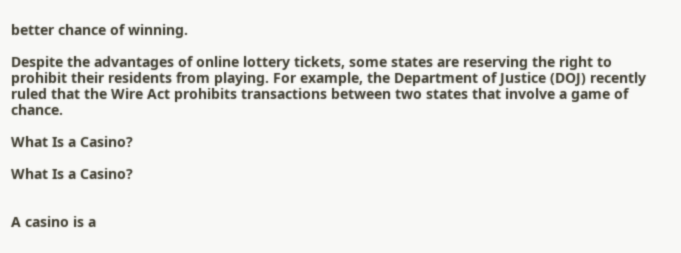better chance of winning.

Despite the advantages of online lottery tickets, some states are reserving the right to prohibit their residents from playing. For example, the Department of Justice (DOJ) recently ruled that the Wire Act prohibits transactions between two states that involve a game of chance.

What Is a Casino?

What Is a Casino?


A casino is a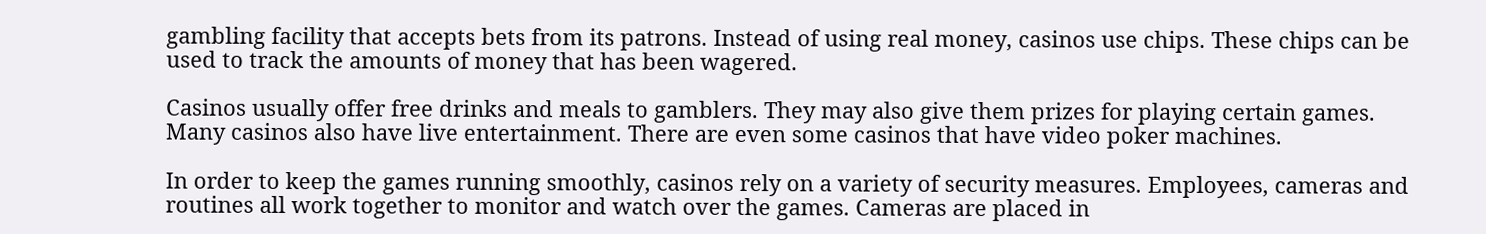gambling facility that accepts bets from its patrons. Instead of using real money, casinos use chips. These chips can be used to track the amounts of money that has been wagered.

Casinos usually offer free drinks and meals to gamblers. They may also give them prizes for playing certain games. Many casinos also have live entertainment. There are even some casinos that have video poker machines.

In order to keep the games running smoothly, casinos rely on a variety of security measures. Employees, cameras and routines all work together to monitor and watch over the games. Cameras are placed in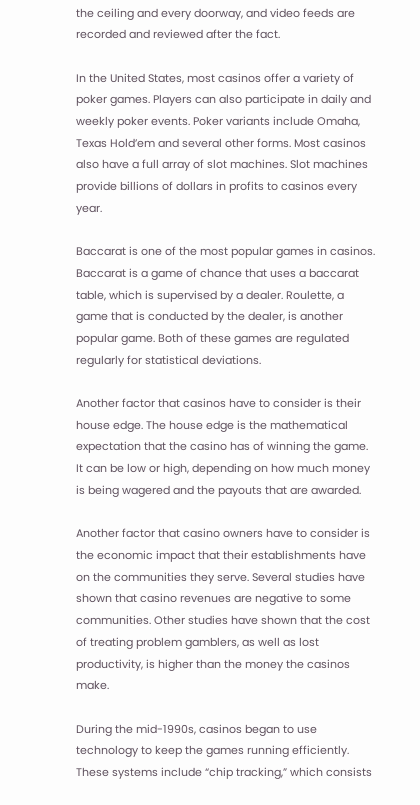the ceiling and every doorway, and video feeds are recorded and reviewed after the fact.

In the United States, most casinos offer a variety of poker games. Players can also participate in daily and weekly poker events. Poker variants include Omaha, Texas Hold’em and several other forms. Most casinos also have a full array of slot machines. Slot machines provide billions of dollars in profits to casinos every year.

Baccarat is one of the most popular games in casinos. Baccarat is a game of chance that uses a baccarat table, which is supervised by a dealer. Roulette, a game that is conducted by the dealer, is another popular game. Both of these games are regulated regularly for statistical deviations.

Another factor that casinos have to consider is their house edge. The house edge is the mathematical expectation that the casino has of winning the game. It can be low or high, depending on how much money is being wagered and the payouts that are awarded.

Another factor that casino owners have to consider is the economic impact that their establishments have on the communities they serve. Several studies have shown that casino revenues are negative to some communities. Other studies have shown that the cost of treating problem gamblers, as well as lost productivity, is higher than the money the casinos make.

During the mid-1990s, casinos began to use technology to keep the games running efficiently. These systems include “chip tracking,” which consists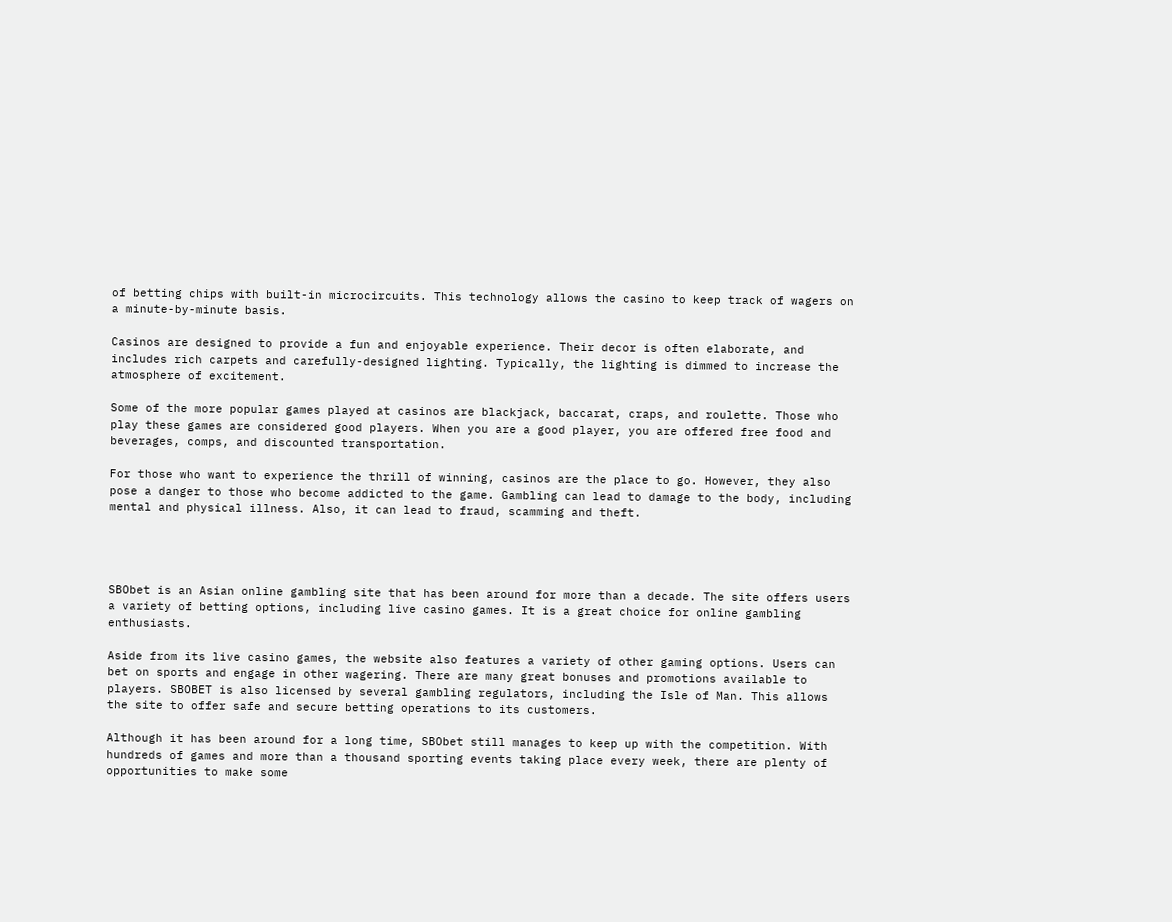of betting chips with built-in microcircuits. This technology allows the casino to keep track of wagers on a minute-by-minute basis.

Casinos are designed to provide a fun and enjoyable experience. Their decor is often elaborate, and includes rich carpets and carefully-designed lighting. Typically, the lighting is dimmed to increase the atmosphere of excitement.

Some of the more popular games played at casinos are blackjack, baccarat, craps, and roulette. Those who play these games are considered good players. When you are a good player, you are offered free food and beverages, comps, and discounted transportation.

For those who want to experience the thrill of winning, casinos are the place to go. However, they also pose a danger to those who become addicted to the game. Gambling can lead to damage to the body, including mental and physical illness. Also, it can lead to fraud, scamming and theft.




SBObet is an Asian online gambling site that has been around for more than a decade. The site offers users a variety of betting options, including live casino games. It is a great choice for online gambling enthusiasts.

Aside from its live casino games, the website also features a variety of other gaming options. Users can bet on sports and engage in other wagering. There are many great bonuses and promotions available to players. SBOBET is also licensed by several gambling regulators, including the Isle of Man. This allows the site to offer safe and secure betting operations to its customers.

Although it has been around for a long time, SBObet still manages to keep up with the competition. With hundreds of games and more than a thousand sporting events taking place every week, there are plenty of opportunities to make some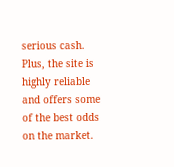serious cash. Plus, the site is highly reliable and offers some of the best odds on the market.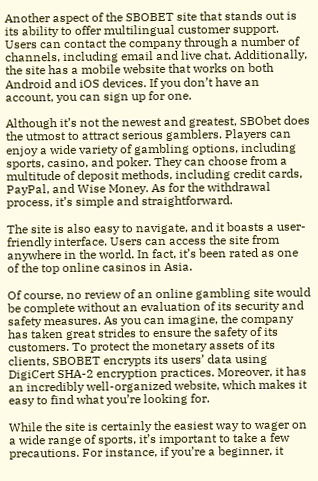Another aspect of the SBOBET site that stands out is its ability to offer multilingual customer support. Users can contact the company through a number of channels, including email and live chat. Additionally, the site has a mobile website that works on both Android and iOS devices. If you don’t have an account, you can sign up for one.

Although it’s not the newest and greatest, SBObet does the utmost to attract serious gamblers. Players can enjoy a wide variety of gambling options, including sports, casino, and poker. They can choose from a multitude of deposit methods, including credit cards, PayPal, and Wise Money. As for the withdrawal process, it’s simple and straightforward.

The site is also easy to navigate, and it boasts a user-friendly interface. Users can access the site from anywhere in the world. In fact, it’s been rated as one of the top online casinos in Asia.

Of course, no review of an online gambling site would be complete without an evaluation of its security and safety measures. As you can imagine, the company has taken great strides to ensure the safety of its customers. To protect the monetary assets of its clients, SBOBET encrypts its users’ data using DigiCert SHA-2 encryption practices. Moreover, it has an incredibly well-organized website, which makes it easy to find what you’re looking for.

While the site is certainly the easiest way to wager on a wide range of sports, it’s important to take a few precautions. For instance, if you’re a beginner, it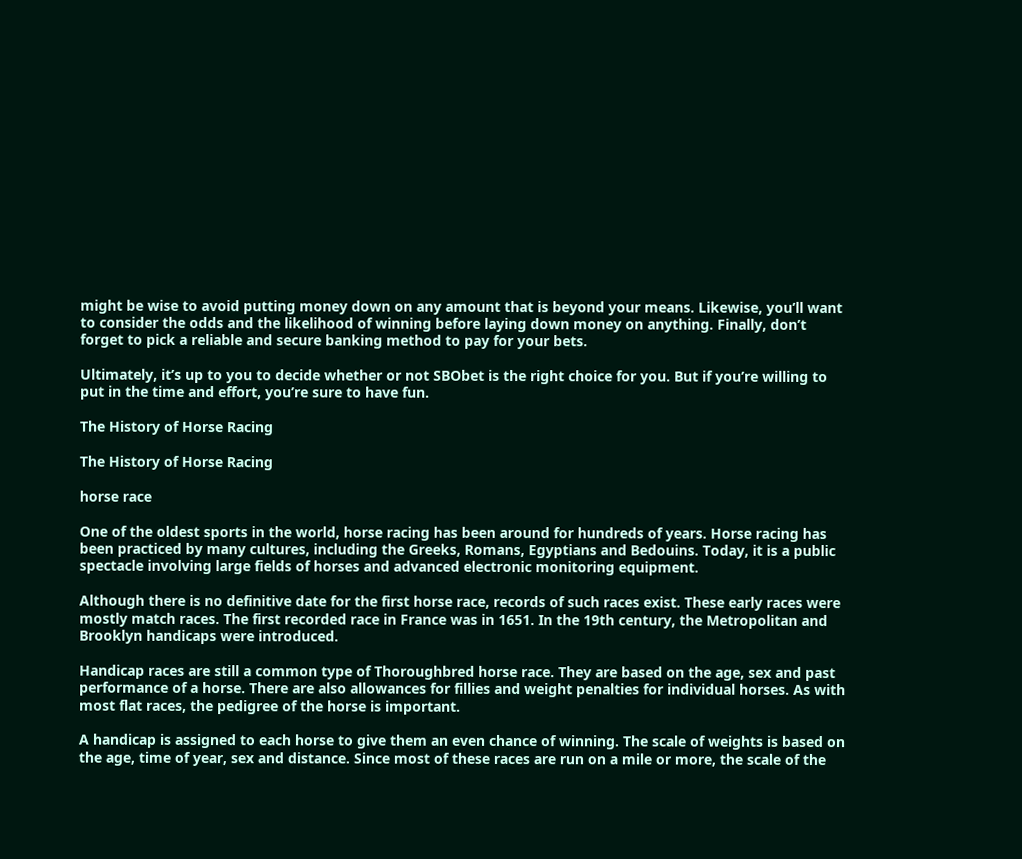might be wise to avoid putting money down on any amount that is beyond your means. Likewise, you’ll want to consider the odds and the likelihood of winning before laying down money on anything. Finally, don’t forget to pick a reliable and secure banking method to pay for your bets.

Ultimately, it’s up to you to decide whether or not SBObet is the right choice for you. But if you’re willing to put in the time and effort, you’re sure to have fun.

The History of Horse Racing

The History of Horse Racing

horse race

One of the oldest sports in the world, horse racing has been around for hundreds of years. Horse racing has been practiced by many cultures, including the Greeks, Romans, Egyptians and Bedouins. Today, it is a public spectacle involving large fields of horses and advanced electronic monitoring equipment.

Although there is no definitive date for the first horse race, records of such races exist. These early races were mostly match races. The first recorded race in France was in 1651. In the 19th century, the Metropolitan and Brooklyn handicaps were introduced.

Handicap races are still a common type of Thoroughbred horse race. They are based on the age, sex and past performance of a horse. There are also allowances for fillies and weight penalties for individual horses. As with most flat races, the pedigree of the horse is important.

A handicap is assigned to each horse to give them an even chance of winning. The scale of weights is based on the age, time of year, sex and distance. Since most of these races are run on a mile or more, the scale of the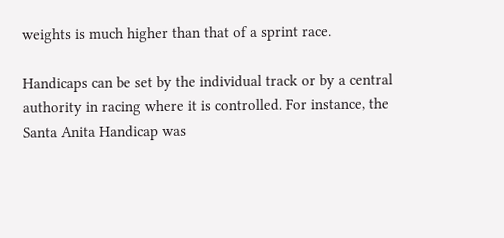weights is much higher than that of a sprint race.

Handicaps can be set by the individual track or by a central authority in racing where it is controlled. For instance, the Santa Anita Handicap was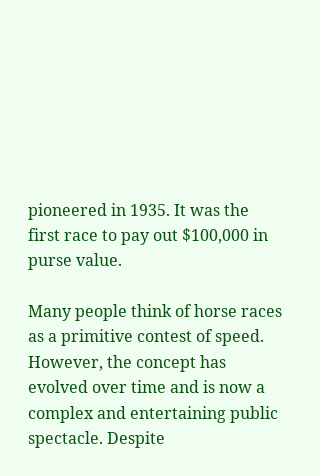pioneered in 1935. It was the first race to pay out $100,000 in purse value.

Many people think of horse races as a primitive contest of speed. However, the concept has evolved over time and is now a complex and entertaining public spectacle. Despite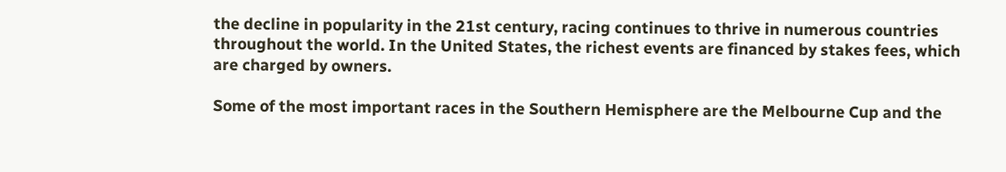the decline in popularity in the 21st century, racing continues to thrive in numerous countries throughout the world. In the United States, the richest events are financed by stakes fees, which are charged by owners.

Some of the most important races in the Southern Hemisphere are the Melbourne Cup and the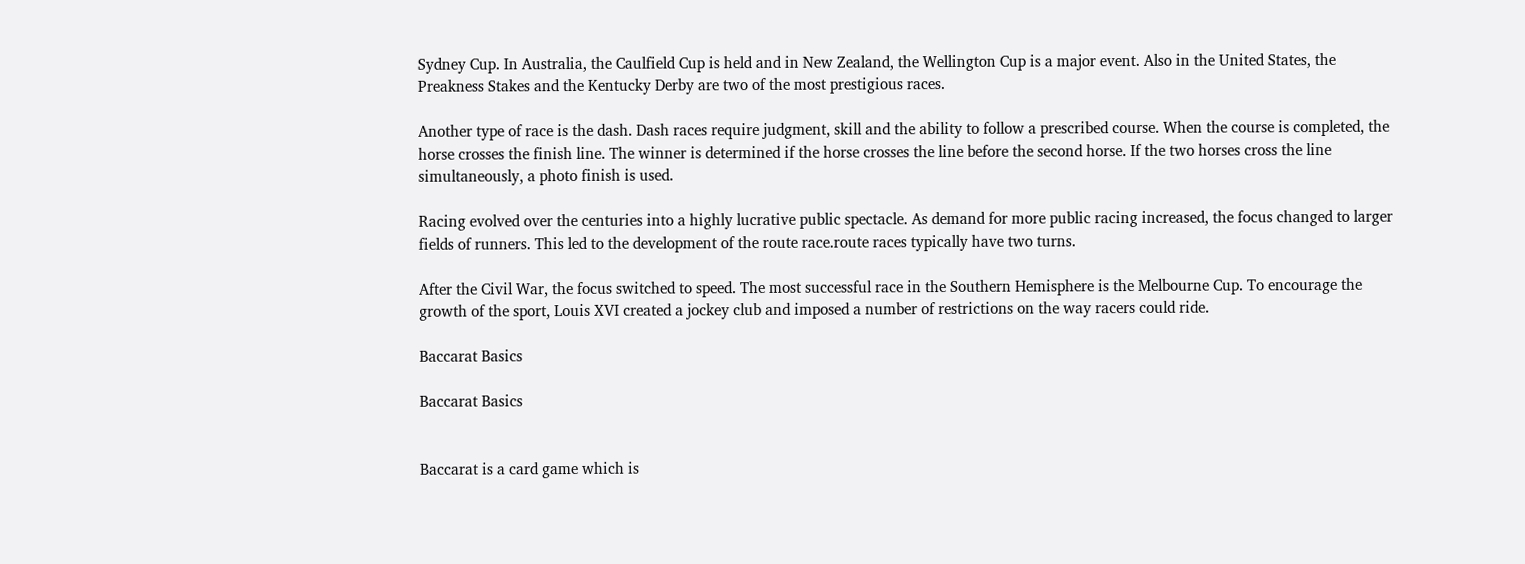Sydney Cup. In Australia, the Caulfield Cup is held and in New Zealand, the Wellington Cup is a major event. Also in the United States, the Preakness Stakes and the Kentucky Derby are two of the most prestigious races.

Another type of race is the dash. Dash races require judgment, skill and the ability to follow a prescribed course. When the course is completed, the horse crosses the finish line. The winner is determined if the horse crosses the line before the second horse. If the two horses cross the line simultaneously, a photo finish is used.

Racing evolved over the centuries into a highly lucrative public spectacle. As demand for more public racing increased, the focus changed to larger fields of runners. This led to the development of the route race.route races typically have two turns.

After the Civil War, the focus switched to speed. The most successful race in the Southern Hemisphere is the Melbourne Cup. To encourage the growth of the sport, Louis XVI created a jockey club and imposed a number of restrictions on the way racers could ride.

Baccarat Basics

Baccarat Basics


Baccarat is a card game which is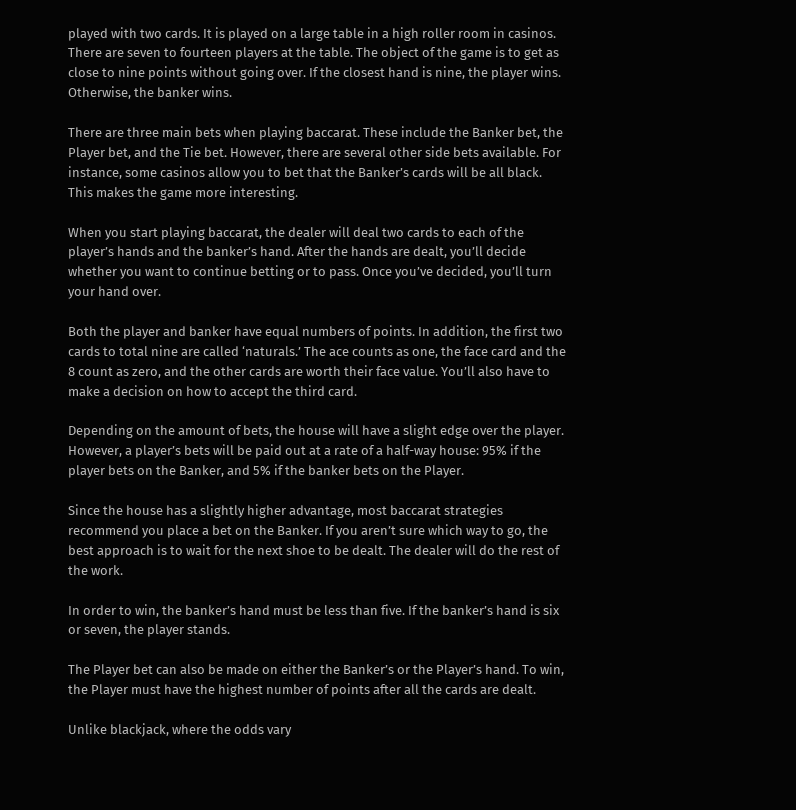played with two cards. It is played on a large table in a high roller room in casinos. There are seven to fourteen players at the table. The object of the game is to get as close to nine points without going over. If the closest hand is nine, the player wins. Otherwise, the banker wins.

There are three main bets when playing baccarat. These include the Banker bet, the Player bet, and the Tie bet. However, there are several other side bets available. For instance, some casinos allow you to bet that the Banker’s cards will be all black. This makes the game more interesting.

When you start playing baccarat, the dealer will deal two cards to each of the player’s hands and the banker’s hand. After the hands are dealt, you’ll decide whether you want to continue betting or to pass. Once you’ve decided, you’ll turn your hand over.

Both the player and banker have equal numbers of points. In addition, the first two cards to total nine are called ‘naturals.’ The ace counts as one, the face card and the 8 count as zero, and the other cards are worth their face value. You’ll also have to make a decision on how to accept the third card.

Depending on the amount of bets, the house will have a slight edge over the player. However, a player’s bets will be paid out at a rate of a half-way house: 95% if the player bets on the Banker, and 5% if the banker bets on the Player.

Since the house has a slightly higher advantage, most baccarat strategies recommend you place a bet on the Banker. If you aren’t sure which way to go, the best approach is to wait for the next shoe to be dealt. The dealer will do the rest of the work.

In order to win, the banker’s hand must be less than five. If the banker’s hand is six or seven, the player stands.

The Player bet can also be made on either the Banker’s or the Player’s hand. To win, the Player must have the highest number of points after all the cards are dealt.

Unlike blackjack, where the odds vary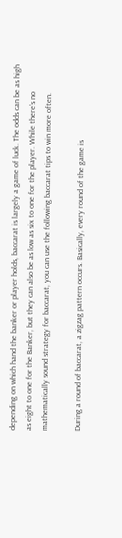depending on which hand the banker or player holds, baccarat is largely a game of luck. The odds can be as high as eight to one for the Banker, but they can also be as low as six to one for the player. While there’s no mathematically sound strategy for baccarat, you can use the following baccarat tips to win more often.

During a round of baccarat, a zigzag pattern occurs. Basically, every round of the game is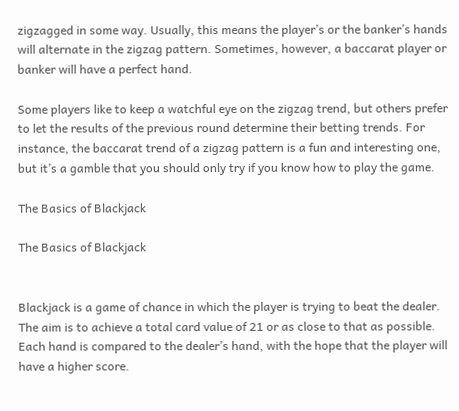zigzagged in some way. Usually, this means the player’s or the banker’s hands will alternate in the zigzag pattern. Sometimes, however, a baccarat player or banker will have a perfect hand.

Some players like to keep a watchful eye on the zigzag trend, but others prefer to let the results of the previous round determine their betting trends. For instance, the baccarat trend of a zigzag pattern is a fun and interesting one, but it’s a gamble that you should only try if you know how to play the game.

The Basics of Blackjack

The Basics of Blackjack


Blackjack is a game of chance in which the player is trying to beat the dealer. The aim is to achieve a total card value of 21 or as close to that as possible. Each hand is compared to the dealer’s hand, with the hope that the player will have a higher score.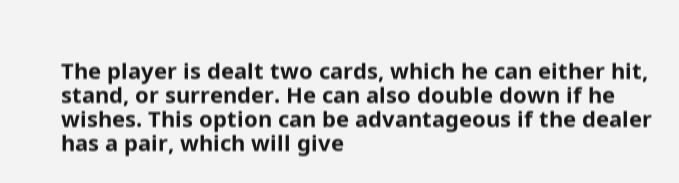The player is dealt two cards, which he can either hit, stand, or surrender. He can also double down if he wishes. This option can be advantageous if the dealer has a pair, which will give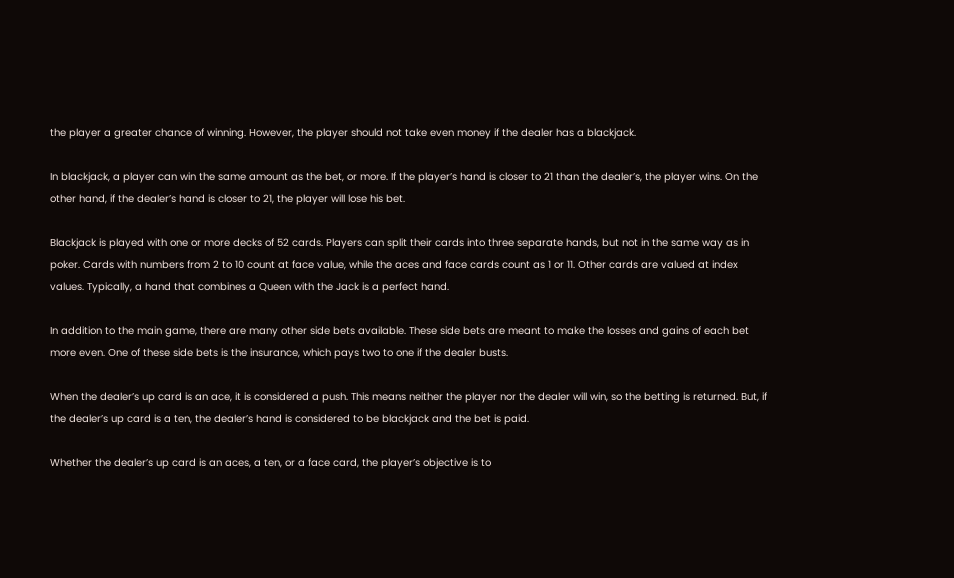the player a greater chance of winning. However, the player should not take even money if the dealer has a blackjack.

In blackjack, a player can win the same amount as the bet, or more. If the player’s hand is closer to 21 than the dealer’s, the player wins. On the other hand, if the dealer’s hand is closer to 21, the player will lose his bet.

Blackjack is played with one or more decks of 52 cards. Players can split their cards into three separate hands, but not in the same way as in poker. Cards with numbers from 2 to 10 count at face value, while the aces and face cards count as 1 or 11. Other cards are valued at index values. Typically, a hand that combines a Queen with the Jack is a perfect hand.

In addition to the main game, there are many other side bets available. These side bets are meant to make the losses and gains of each bet more even. One of these side bets is the insurance, which pays two to one if the dealer busts.

When the dealer’s up card is an ace, it is considered a push. This means neither the player nor the dealer will win, so the betting is returned. But, if the dealer’s up card is a ten, the dealer’s hand is considered to be blackjack and the bet is paid.

Whether the dealer’s up card is an aces, a ten, or a face card, the player’s objective is to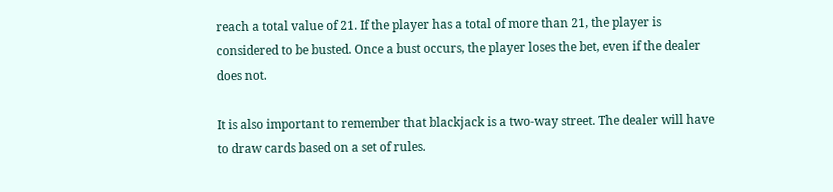reach a total value of 21. If the player has a total of more than 21, the player is considered to be busted. Once a bust occurs, the player loses the bet, even if the dealer does not.

It is also important to remember that blackjack is a two-way street. The dealer will have to draw cards based on a set of rules.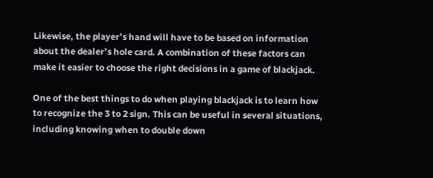Likewise, the player’s hand will have to be based on information about the dealer’s hole card. A combination of these factors can make it easier to choose the right decisions in a game of blackjack.

One of the best things to do when playing blackjack is to learn how to recognize the 3 to 2 sign. This can be useful in several situations, including knowing when to double down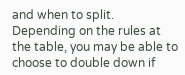and when to split. Depending on the rules at the table, you may be able to choose to double down if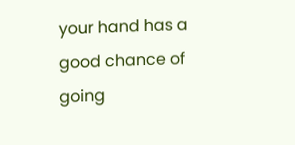your hand has a good chance of going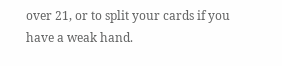over 21, or to split your cards if you have a weak hand.